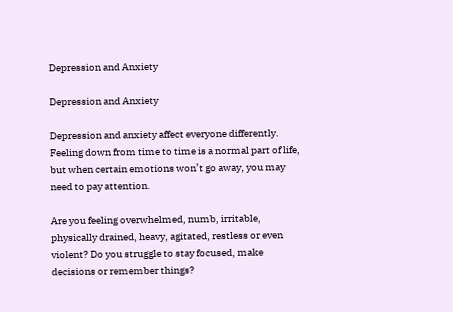Depression and Anxiety

Depression and Anxiety

Depression and anxiety affect everyone differently. Feeling down from time to time is a normal part of life, but when certain emotions won’t go away, you may need to pay attention.

Are you feeling overwhelmed, numb, irritable, physically drained, heavy, agitated, restless or even violent? Do you struggle to stay focused, make decisions or remember things?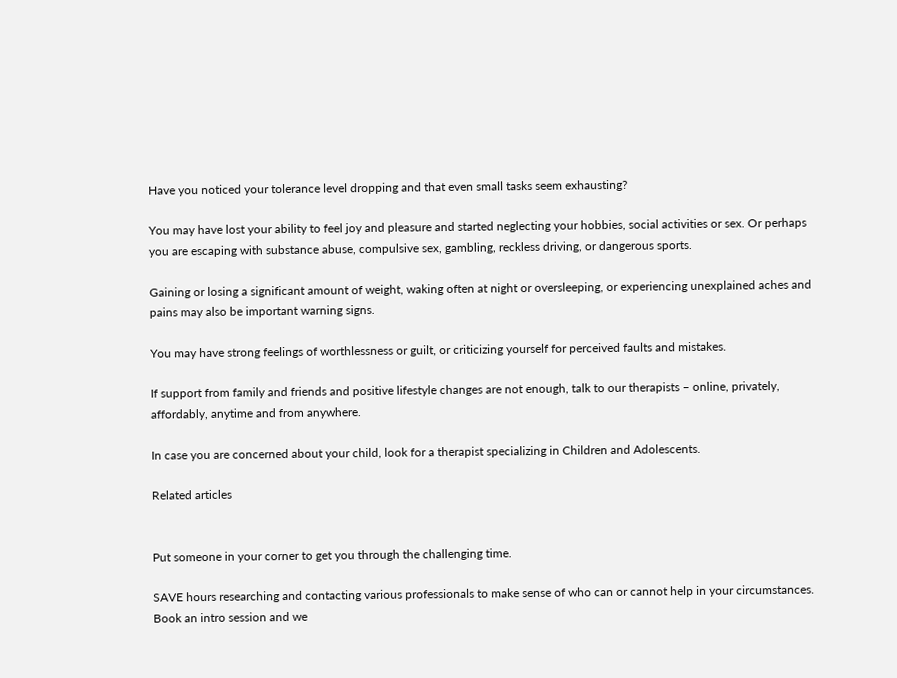Have you noticed your tolerance level dropping and that even small tasks seem exhausting?

You may have lost your ability to feel joy and pleasure and started neglecting your hobbies, social activities or sex. Or perhaps you are escaping with substance abuse, compulsive sex, gambling, reckless driving, or dangerous sports.

Gaining or losing a significant amount of weight, waking often at night or oversleeping, or experiencing unexplained aches and pains may also be important warning signs.

You may have strong feelings of worthlessness or guilt, or criticizing yourself for perceived faults and mistakes.

If support from family and friends and positive lifestyle changes are not enough, talk to our therapists – online, privately, affordably, anytime and from anywhere.

In case you are concerned about your child, look for a therapist specializing in Children and Adolescents.

Related articles


Put someone in your corner to get you through the challenging time.

SAVE hours researching and contacting various professionals to make sense of who can or cannot help in your circumstances. Book an intro session and we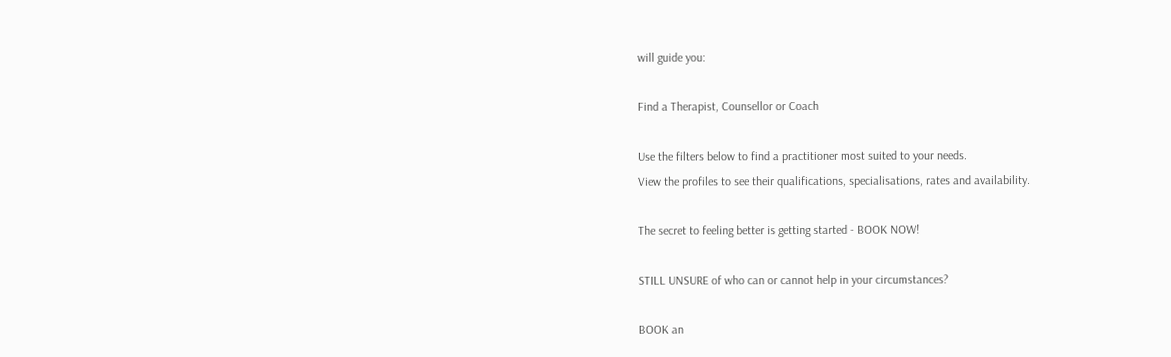will guide you:

Find a Therapist, Counsellor or Coach

Use the filters below to find a practitioner most suited to your needs.
View the profiles to see their qualifications, specialisations, rates and availability.

The secret to feeling better is getting started - BOOK NOW!

STILL UNSURE of who can or cannot help in your circumstances?

BOOK an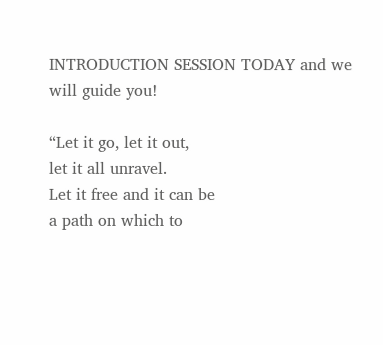INTRODUCTION SESSION TODAY and we will guide you!

“Let it go, let it out,
let it all unravel.
Let it free and it can be
a path on which to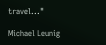travel..."

Michael Leunig